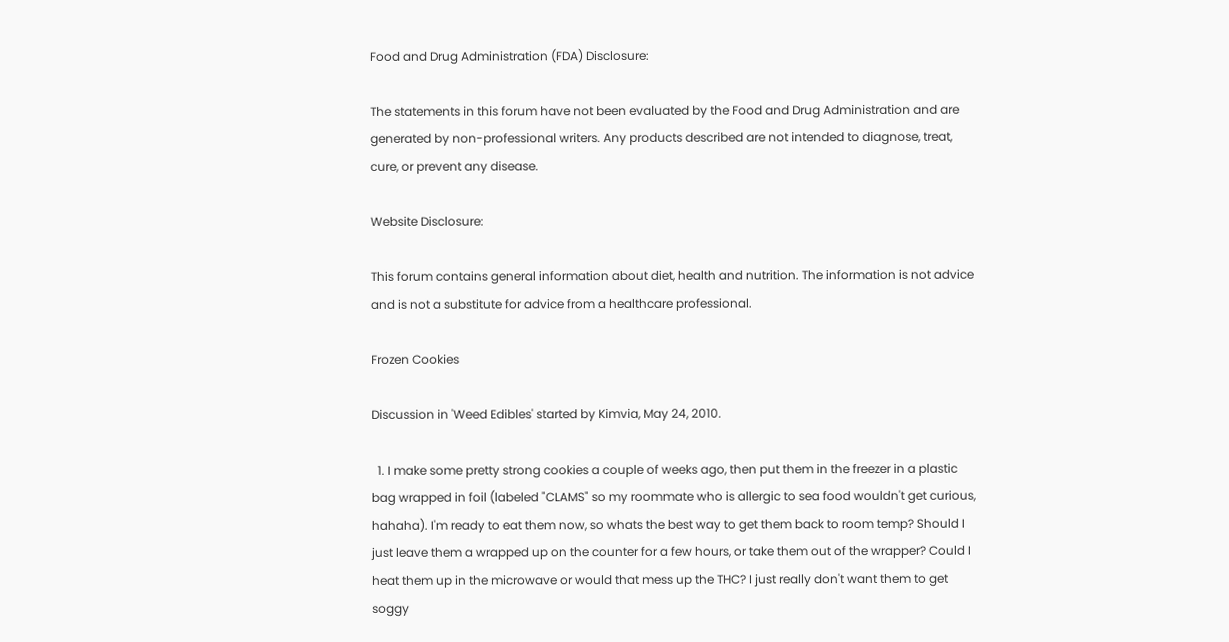Food and Drug Administration (FDA) Disclosure:

The statements in this forum have not been evaluated by the Food and Drug Administration and are generated by non-professional writers. Any products described are not intended to diagnose, treat, cure, or prevent any disease.

Website Disclosure:

This forum contains general information about diet, health and nutrition. The information is not advice and is not a substitute for advice from a healthcare professional.

Frozen Cookies

Discussion in 'Weed Edibles' started by Kimvia, May 24, 2010.

  1. I make some pretty strong cookies a couple of weeks ago, then put them in the freezer in a plastic bag wrapped in foil (labeled "CLAMS" so my roommate who is allergic to sea food wouldn't get curious, hahaha). I'm ready to eat them now, so whats the best way to get them back to room temp? Should I just leave them a wrapped up on the counter for a few hours, or take them out of the wrapper? Could I heat them up in the microwave or would that mess up the THC? I just really don't want them to get soggy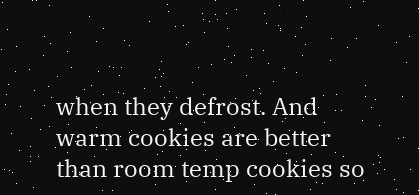when they defrost. And warm cookies are better than room temp cookies so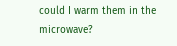could I warm them in the microwave?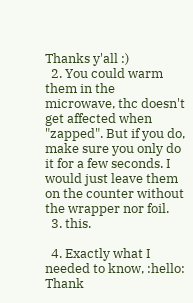Thanks y'all :)
  2. You could warm them in the microwave, thc doesn't get affected when "zapped". But if you do, make sure you only do it for a few seconds. I would just leave them on the counter without the wrapper nor foil.
  3. this.

  4. Exactly what I needed to know, :hello: Thank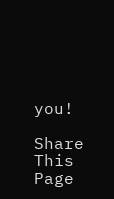you!

Share This Page